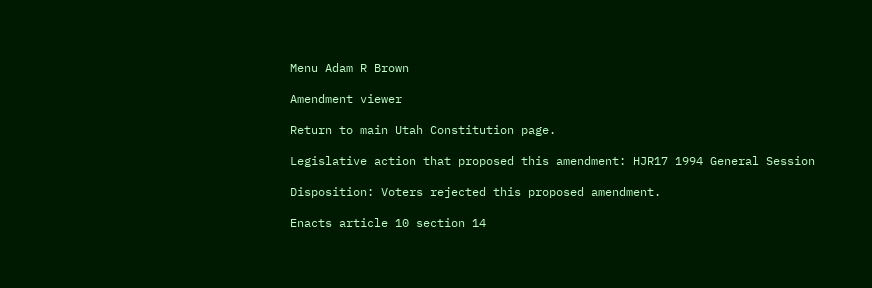Menu Adam R Brown

Amendment viewer

Return to main Utah Constitution page.

Legislative action that proposed this amendment: HJR17 1994 General Session

Disposition: Voters rejected this proposed amendment.

Enacts article 10 section 14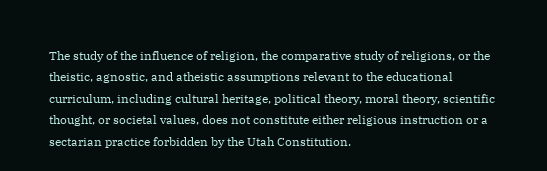The study of the influence of religion, the comparative study of religions, or the theistic, agnostic, and atheistic assumptions relevant to the educational curriculum, including cultural heritage, political theory, moral theory, scientific thought, or societal values, does not constitute either religious instruction or a sectarian practice forbidden by the Utah Constitution.